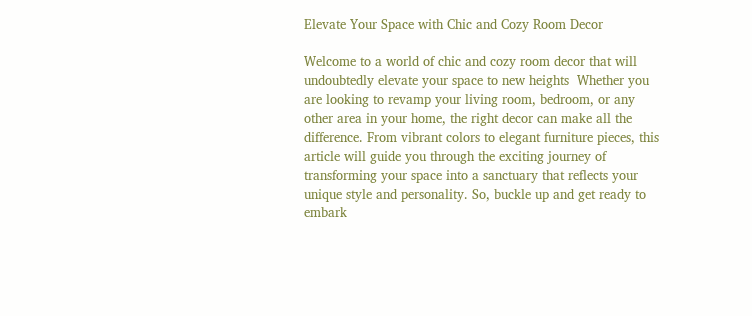Elevate Your Space with Chic and Cozy Room Decor

Welcome to a world of chic and cozy room decor that will undoubtedly elevate your space to new heights  Whether you are looking to revamp your living room, bedroom, or any other area in your home, the right decor can make all the difference. From vibrant colors to elegant furniture pieces, this article will guide you through the exciting journey of transforming your space into a sanctuary that reflects your unique style and personality. So, buckle up and get ready to embark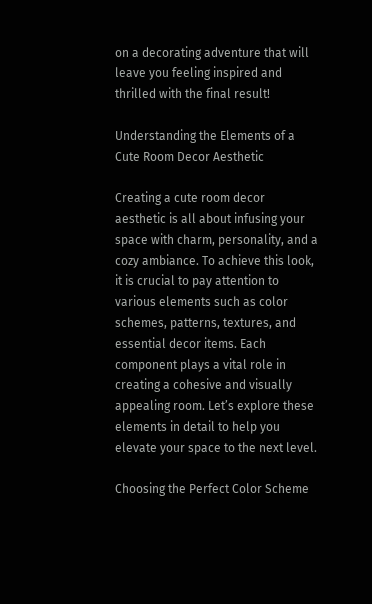on a decorating adventure that will leave you feeling inspired and thrilled with the final result!

Understanding the Elements of a Cute Room Decor Aesthetic

Creating a cute room decor aesthetic is all about infusing your space with charm, personality, and a cozy ambiance. To achieve this look, it is crucial to pay attention to various elements such as color schemes, patterns, textures, and essential decor items. Each component plays a vital role in creating a cohesive and visually appealing room. Let’s explore these elements in detail to help you elevate your space to the next level.

Choosing the Perfect Color Scheme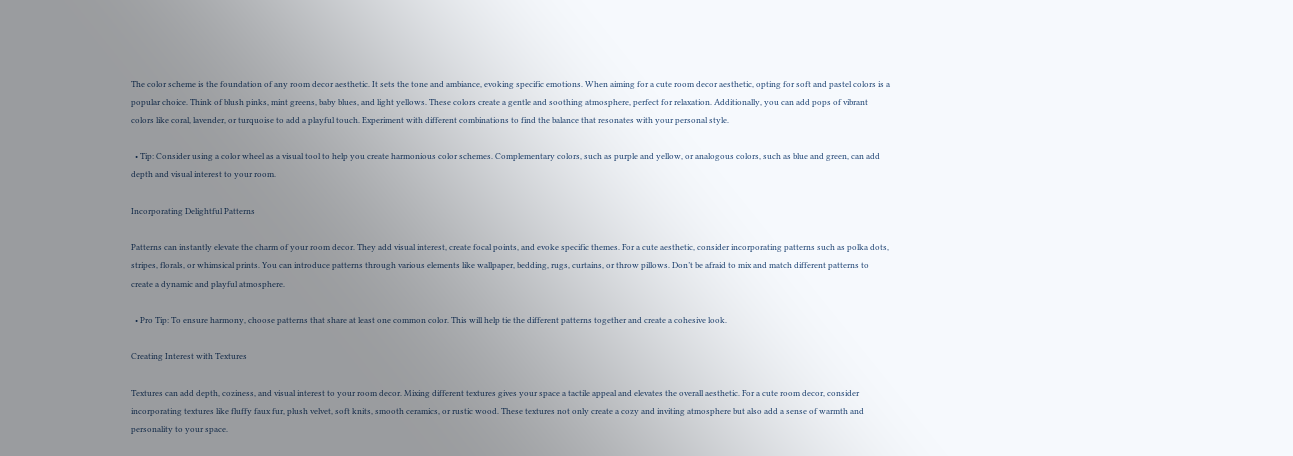The color scheme is the foundation of any room decor aesthetic. It sets the tone and ambiance, evoking specific emotions. When aiming for a cute room decor aesthetic, opting for soft and pastel colors is a popular choice. Think of blush pinks, mint greens, baby blues, and light yellows. These colors create a gentle and soothing atmosphere, perfect for relaxation. Additionally, you can add pops of vibrant colors like coral, lavender, or turquoise to add a playful touch. Experiment with different combinations to find the balance that resonates with your personal style.

  • Tip: Consider using a color wheel as a visual tool to help you create harmonious color schemes. Complementary colors, such as purple and yellow, or analogous colors, such as blue and green, can add depth and visual interest to your room.

Incorporating Delightful Patterns

Patterns can instantly elevate the charm of your room decor. They add visual interest, create focal points, and evoke specific themes. For a cute aesthetic, consider incorporating patterns such as polka dots, stripes, florals, or whimsical prints. You can introduce patterns through various elements like wallpaper, bedding, rugs, curtains, or throw pillows. Don’t be afraid to mix and match different patterns to create a dynamic and playful atmosphere.

  • Pro Tip: To ensure harmony, choose patterns that share at least one common color. This will help tie the different patterns together and create a cohesive look.

Creating Interest with Textures

Textures can add depth, coziness, and visual interest to your room decor. Mixing different textures gives your space a tactile appeal and elevates the overall aesthetic. For a cute room decor, consider incorporating textures like fluffy faux fur, plush velvet, soft knits, smooth ceramics, or rustic wood. These textures not only create a cozy and inviting atmosphere but also add a sense of warmth and personality to your space.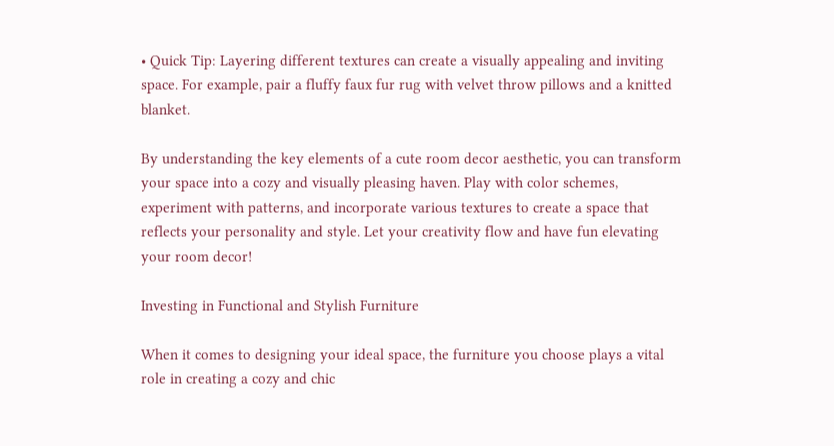• Quick Tip: Layering different textures can create a visually appealing and inviting space. For example, pair a fluffy faux fur rug with velvet throw pillows and a knitted blanket.

By understanding the key elements of a cute room decor aesthetic, you can transform your space into a cozy and visually pleasing haven. Play with color schemes, experiment with patterns, and incorporate various textures to create a space that reflects your personality and style. Let your creativity flow and have fun elevating your room decor!

Investing in Functional and Stylish Furniture

When it comes to designing your ideal space, the furniture you choose plays a vital role in creating a cozy and chic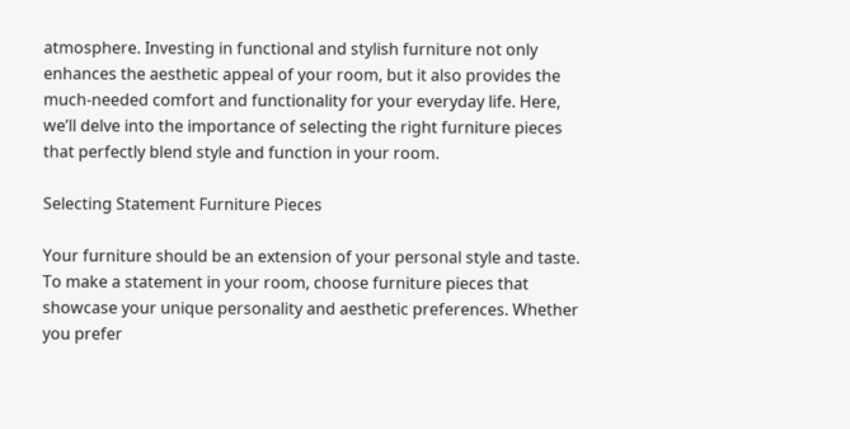atmosphere. Investing in functional and stylish furniture not only enhances the aesthetic appeal of your room, but it also provides the much-needed comfort and functionality for your everyday life. Here, we’ll delve into the importance of selecting the right furniture pieces that perfectly blend style and function in your room.

Selecting Statement Furniture Pieces

Your furniture should be an extension of your personal style and taste. To make a statement in your room, choose furniture pieces that showcase your unique personality and aesthetic preferences. Whether you prefer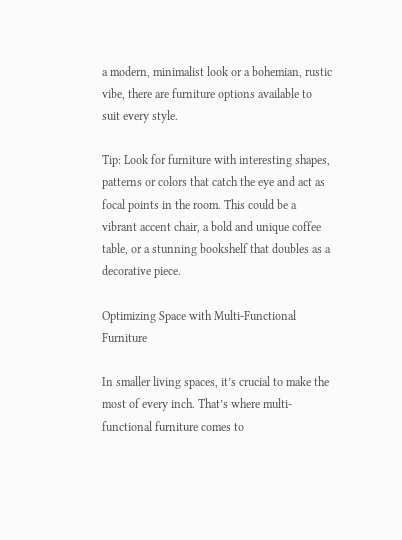a modern, minimalist look or a bohemian, rustic vibe, there are furniture options available to suit every style.

Tip: Look for furniture with interesting shapes, patterns or colors that catch the eye and act as focal points in the room. This could be a vibrant accent chair, a bold and unique coffee table, or a stunning bookshelf that doubles as a decorative piece.

Optimizing Space with Multi-Functional Furniture

In smaller living spaces, it’s crucial to make the most of every inch. That’s where multi-functional furniture comes to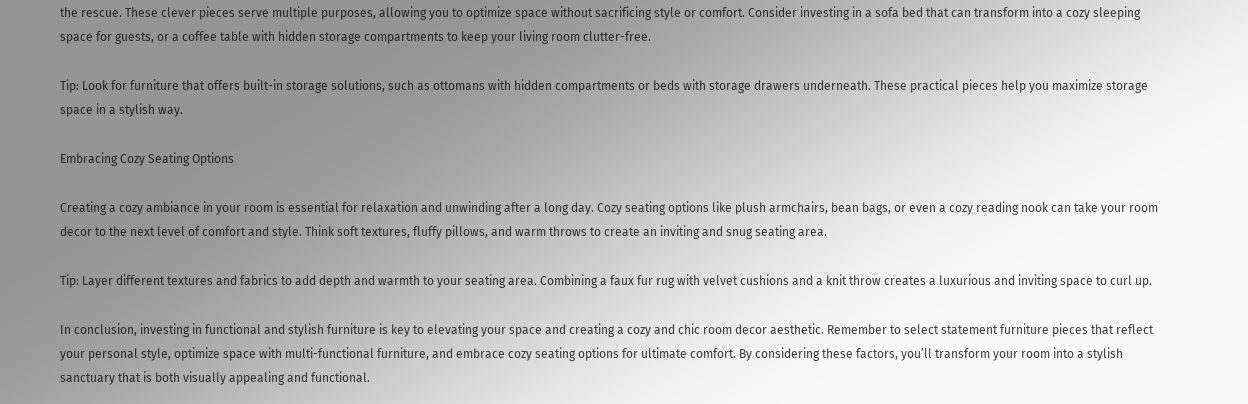the rescue. These clever pieces serve multiple purposes, allowing you to optimize space without sacrificing style or comfort. Consider investing in a sofa bed that can transform into a cozy sleeping space for guests, or a coffee table with hidden storage compartments to keep your living room clutter-free.

Tip: Look for furniture that offers built-in storage solutions, such as ottomans with hidden compartments or beds with storage drawers underneath. These practical pieces help you maximize storage space in a stylish way.

Embracing Cozy Seating Options

Creating a cozy ambiance in your room is essential for relaxation and unwinding after a long day. Cozy seating options like plush armchairs, bean bags, or even a cozy reading nook can take your room decor to the next level of comfort and style. Think soft textures, fluffy pillows, and warm throws to create an inviting and snug seating area.

Tip: Layer different textures and fabrics to add depth and warmth to your seating area. Combining a faux fur rug with velvet cushions and a knit throw creates a luxurious and inviting space to curl up.

In conclusion, investing in functional and stylish furniture is key to elevating your space and creating a cozy and chic room decor aesthetic. Remember to select statement furniture pieces that reflect your personal style, optimize space with multi-functional furniture, and embrace cozy seating options for ultimate comfort. By considering these factors, you’ll transform your room into a stylish sanctuary that is both visually appealing and functional.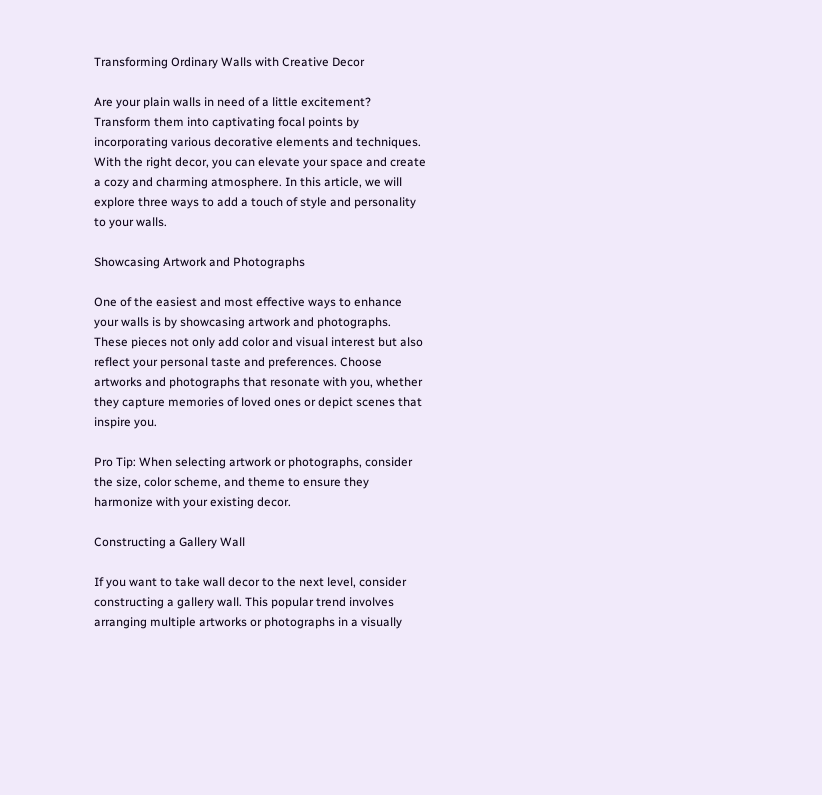Transforming Ordinary Walls with Creative Decor

Are your plain walls in need of a little excitement? Transform them into captivating focal points by incorporating various decorative elements and techniques. With the right decor, you can elevate your space and create a cozy and charming atmosphere. In this article, we will explore three ways to add a touch of style and personality to your walls.

Showcasing Artwork and Photographs

One of the easiest and most effective ways to enhance your walls is by showcasing artwork and photographs. These pieces not only add color and visual interest but also reflect your personal taste and preferences. Choose artworks and photographs that resonate with you, whether they capture memories of loved ones or depict scenes that inspire you.

Pro Tip: When selecting artwork or photographs, consider the size, color scheme, and theme to ensure they harmonize with your existing decor.

Constructing a Gallery Wall

If you want to take wall decor to the next level, consider constructing a gallery wall. This popular trend involves arranging multiple artworks or photographs in a visually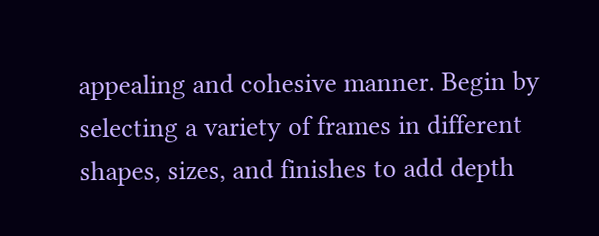appealing and cohesive manner. Begin by selecting a variety of frames in different shapes, sizes, and finishes to add depth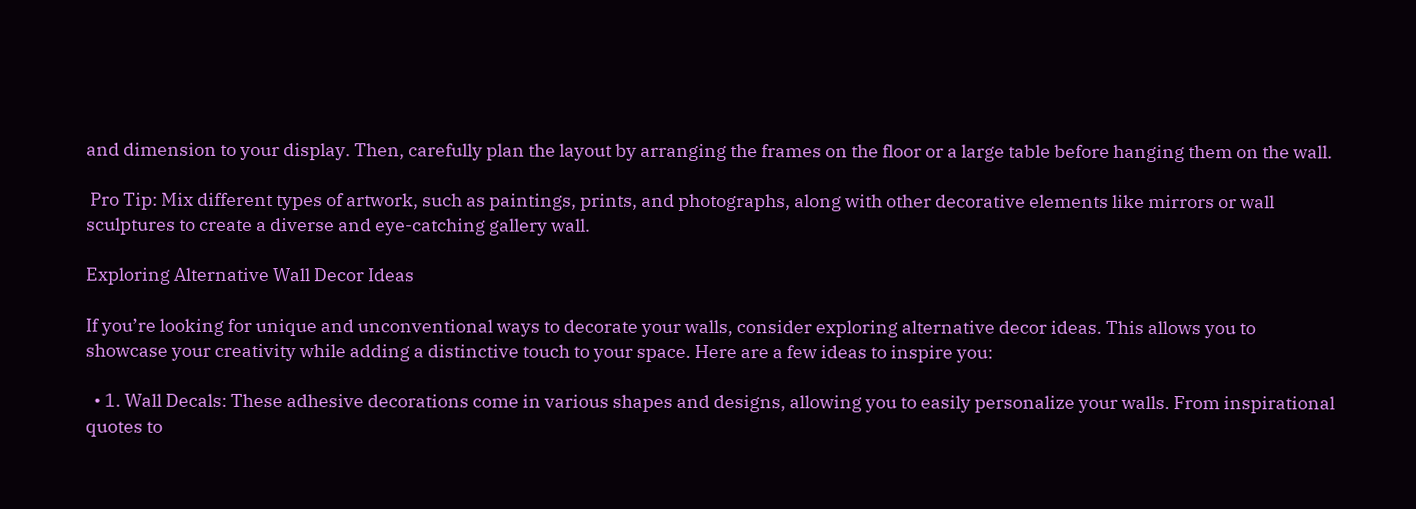and dimension to your display. Then, carefully plan the layout by arranging the frames on the floor or a large table before hanging them on the wall.

 Pro Tip: Mix different types of artwork, such as paintings, prints, and photographs, along with other decorative elements like mirrors or wall sculptures to create a diverse and eye-catching gallery wall.

Exploring Alternative Wall Decor Ideas

If you’re looking for unique and unconventional ways to decorate your walls, consider exploring alternative decor ideas. This allows you to showcase your creativity while adding a distinctive touch to your space. Here are a few ideas to inspire you:

  • 1. Wall Decals: These adhesive decorations come in various shapes and designs, allowing you to easily personalize your walls. From inspirational quotes to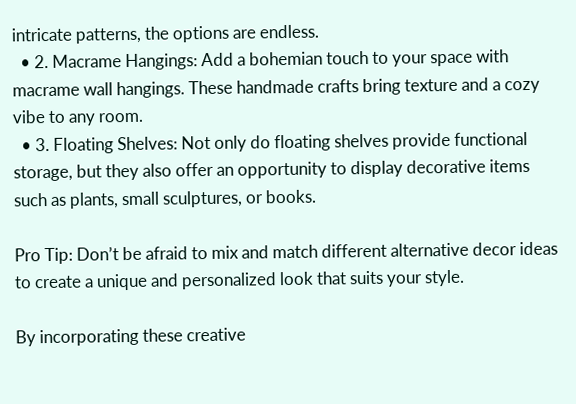intricate patterns, the options are endless.
  • 2. Macrame Hangings: Add a bohemian touch to your space with macrame wall hangings. These handmade crafts bring texture and a cozy vibe to any room.
  • 3. Floating Shelves: Not only do floating shelves provide functional storage, but they also offer an opportunity to display decorative items such as plants, small sculptures, or books.

Pro Tip: Don’t be afraid to mix and match different alternative decor ideas to create a unique and personalized look that suits your style.

By incorporating these creative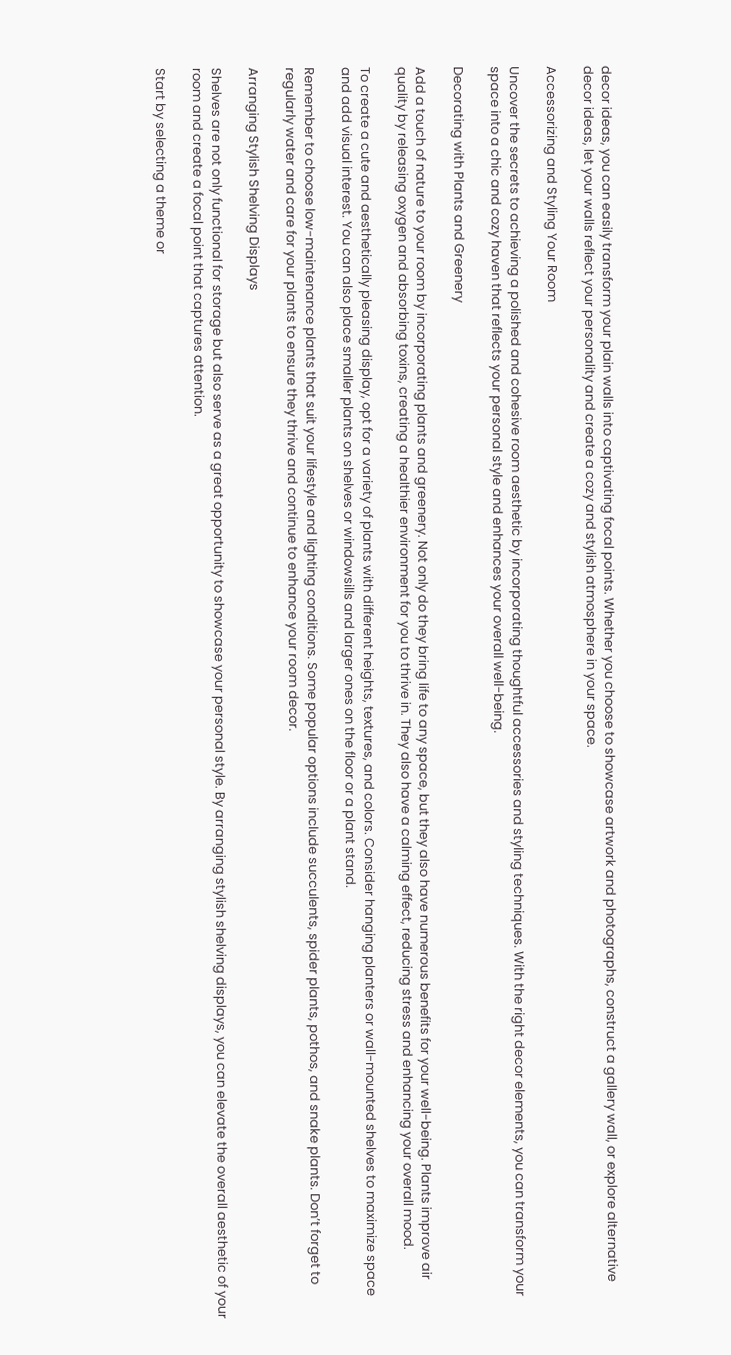decor ideas, you can easily transform your plain walls into captivating focal points. Whether you choose to showcase artwork and photographs, construct a gallery wall, or explore alternative decor ideas, let your walls reflect your personality and create a cozy and stylish atmosphere in your space.

Accessorizing and Styling Your Room

Uncover the secrets to achieving a polished and cohesive room aesthetic by incorporating thoughtful accessories and styling techniques. With the right decor elements, you can transform your space into a chic and cozy haven that reflects your personal style and enhances your overall well-being.

Decorating with Plants and Greenery

Add a touch of nature to your room by incorporating plants and greenery. Not only do they bring life to any space, but they also have numerous benefits for your well-being. Plants improve air quality by releasing oxygen and absorbing toxins, creating a healthier environment for you to thrive in. They also have a calming effect, reducing stress and enhancing your overall mood.

To create a cute and aesthetically pleasing display, opt for a variety of plants with different heights, textures, and colors. Consider hanging planters or wall-mounted shelves to maximize space and add visual interest. You can also place smaller plants on shelves or windowsills and larger ones on the floor or a plant stand.

Remember to choose low-maintenance plants that suit your lifestyle and lighting conditions. Some popular options include succulents, spider plants, pothos, and snake plants. Don’t forget to regularly water and care for your plants to ensure they thrive and continue to enhance your room decor.

Arranging Stylish Shelving Displays

Shelves are not only functional for storage but also serve as a great opportunity to showcase your personal style. By arranging stylish shelving displays, you can elevate the overall aesthetic of your room and create a focal point that captures attention.

Start by selecting a theme or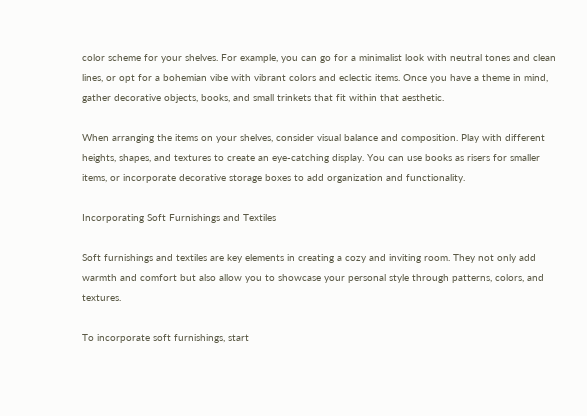color scheme for your shelves. For example, you can go for a minimalist look with neutral tones and clean lines, or opt for a bohemian vibe with vibrant colors and eclectic items. Once you have a theme in mind, gather decorative objects, books, and small trinkets that fit within that aesthetic.

When arranging the items on your shelves, consider visual balance and composition. Play with different heights, shapes, and textures to create an eye-catching display. You can use books as risers for smaller items, or incorporate decorative storage boxes to add organization and functionality.

Incorporating Soft Furnishings and Textiles

Soft furnishings and textiles are key elements in creating a cozy and inviting room. They not only add warmth and comfort but also allow you to showcase your personal style through patterns, colors, and textures.

To incorporate soft furnishings, start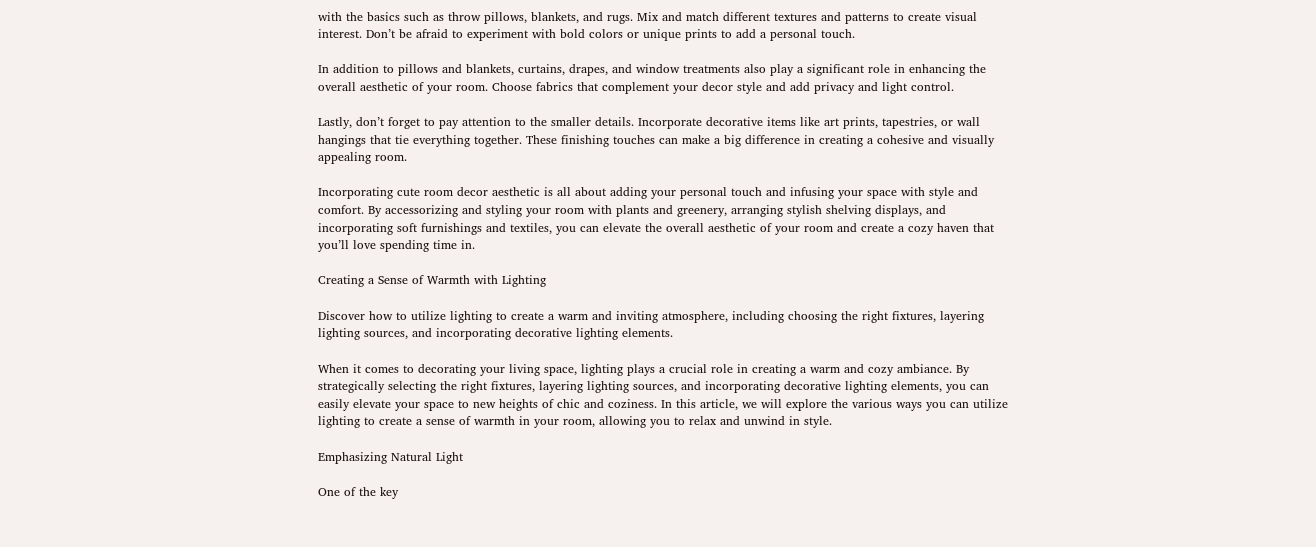with the basics such as throw pillows, blankets, and rugs. Mix and match different textures and patterns to create visual interest. Don’t be afraid to experiment with bold colors or unique prints to add a personal touch.

In addition to pillows and blankets, curtains, drapes, and window treatments also play a significant role in enhancing the overall aesthetic of your room. Choose fabrics that complement your decor style and add privacy and light control.

Lastly, don’t forget to pay attention to the smaller details. Incorporate decorative items like art prints, tapestries, or wall hangings that tie everything together. These finishing touches can make a big difference in creating a cohesive and visually appealing room.

Incorporating cute room decor aesthetic is all about adding your personal touch and infusing your space with style and comfort. By accessorizing and styling your room with plants and greenery, arranging stylish shelving displays, and incorporating soft furnishings and textiles, you can elevate the overall aesthetic of your room and create a cozy haven that you’ll love spending time in.

Creating a Sense of Warmth with Lighting

Discover how to utilize lighting to create a warm and inviting atmosphere, including choosing the right fixtures, layering lighting sources, and incorporating decorative lighting elements.

When it comes to decorating your living space, lighting plays a crucial role in creating a warm and cozy ambiance. By strategically selecting the right fixtures, layering lighting sources, and incorporating decorative lighting elements, you can easily elevate your space to new heights of chic and coziness. In this article, we will explore the various ways you can utilize lighting to create a sense of warmth in your room, allowing you to relax and unwind in style.

Emphasizing Natural Light

One of the key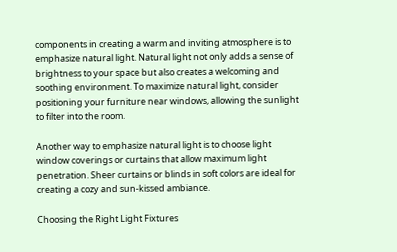components in creating a warm and inviting atmosphere is to emphasize natural light. Natural light not only adds a sense of brightness to your space but also creates a welcoming and soothing environment. To maximize natural light, consider positioning your furniture near windows, allowing the sunlight to filter into the room.

Another way to emphasize natural light is to choose light window coverings or curtains that allow maximum light penetration. Sheer curtains or blinds in soft colors are ideal for creating a cozy and sun-kissed ambiance.

Choosing the Right Light Fixtures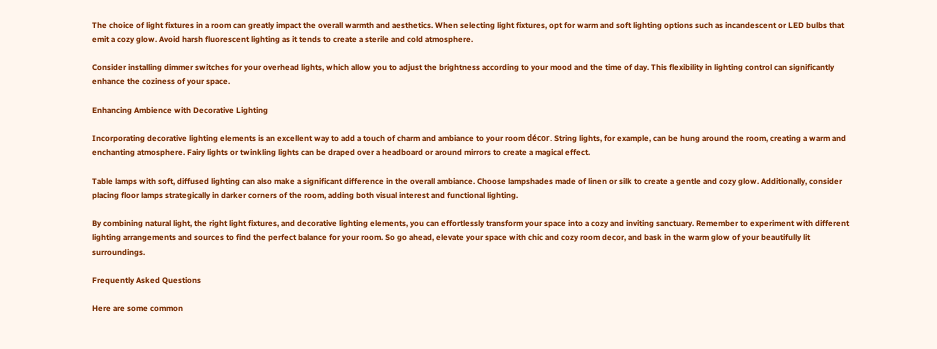The choice of light fixtures in a room can greatly impact the overall warmth and aesthetics. When selecting light fixtures, opt for warm and soft lighting options such as incandescent or LED bulbs that emit a cozy glow. Avoid harsh fluorescent lighting as it tends to create a sterile and cold atmosphere.

Consider installing dimmer switches for your overhead lights, which allow you to adjust the brightness according to your mood and the time of day. This flexibility in lighting control can significantly enhance the coziness of your space.

Enhancing Ambience with Decorative Lighting

Incorporating decorative lighting elements is an excellent way to add a touch of charm and ambiance to your room décor. String lights, for example, can be hung around the room, creating a warm and enchanting atmosphere. Fairy lights or twinkling lights can be draped over a headboard or around mirrors to create a magical effect.

Table lamps with soft, diffused lighting can also make a significant difference in the overall ambiance. Choose lampshades made of linen or silk to create a gentle and cozy glow. Additionally, consider placing floor lamps strategically in darker corners of the room, adding both visual interest and functional lighting.

By combining natural light, the right light fixtures, and decorative lighting elements, you can effortlessly transform your space into a cozy and inviting sanctuary. Remember to experiment with different lighting arrangements and sources to find the perfect balance for your room. So go ahead, elevate your space with chic and cozy room decor, and bask in the warm glow of your beautifully lit surroundings.

Frequently Asked Questions

Here are some common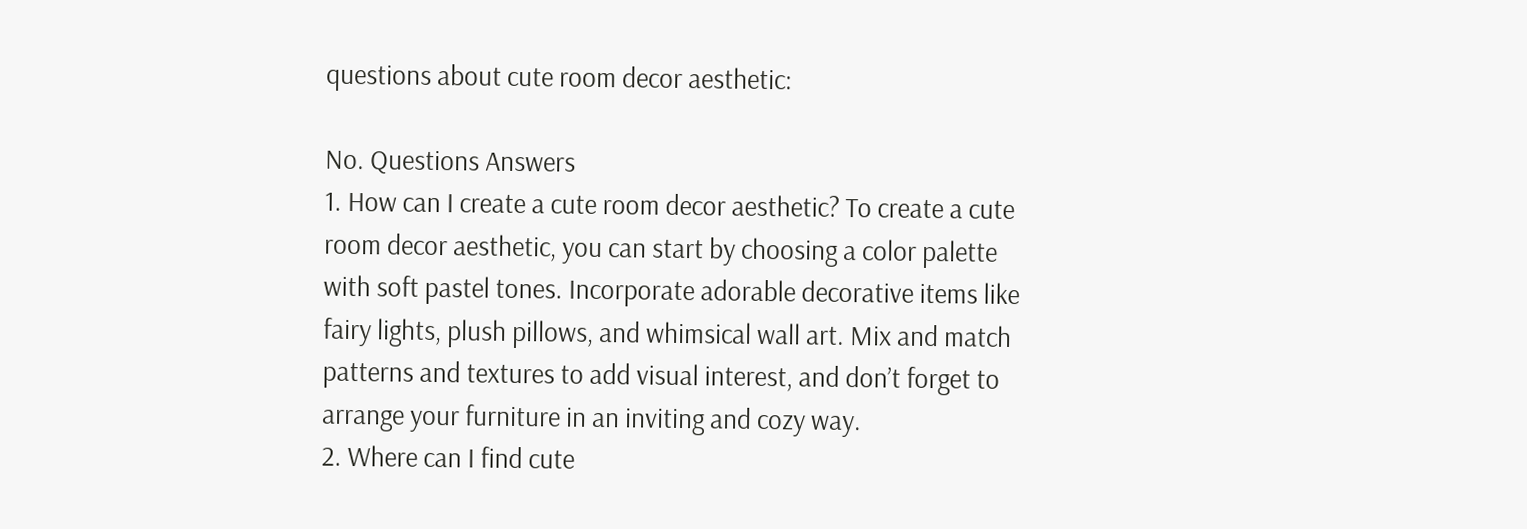questions about cute room decor aesthetic:

No. Questions Answers
1. How can I create a cute room decor aesthetic? To create a cute room decor aesthetic, you can start by choosing a color palette with soft pastel tones. Incorporate adorable decorative items like fairy lights, plush pillows, and whimsical wall art. Mix and match patterns and textures to add visual interest, and don’t forget to arrange your furniture in an inviting and cozy way.
2. Where can I find cute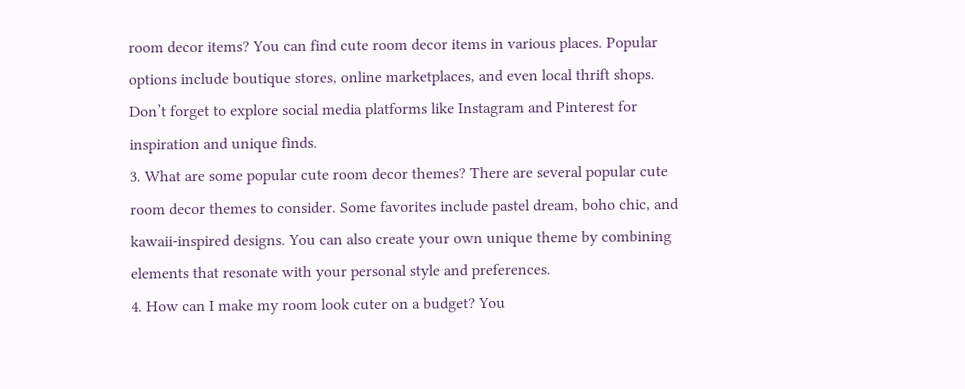room decor items? You can find cute room decor items in various places. Popular options include boutique stores, online marketplaces, and even local thrift shops. Don’t forget to explore social media platforms like Instagram and Pinterest for inspiration and unique finds.
3. What are some popular cute room decor themes? There are several popular cute room decor themes to consider. Some favorites include pastel dream, boho chic, and kawaii-inspired designs. You can also create your own unique theme by combining elements that resonate with your personal style and preferences.
4. How can I make my room look cuter on a budget? You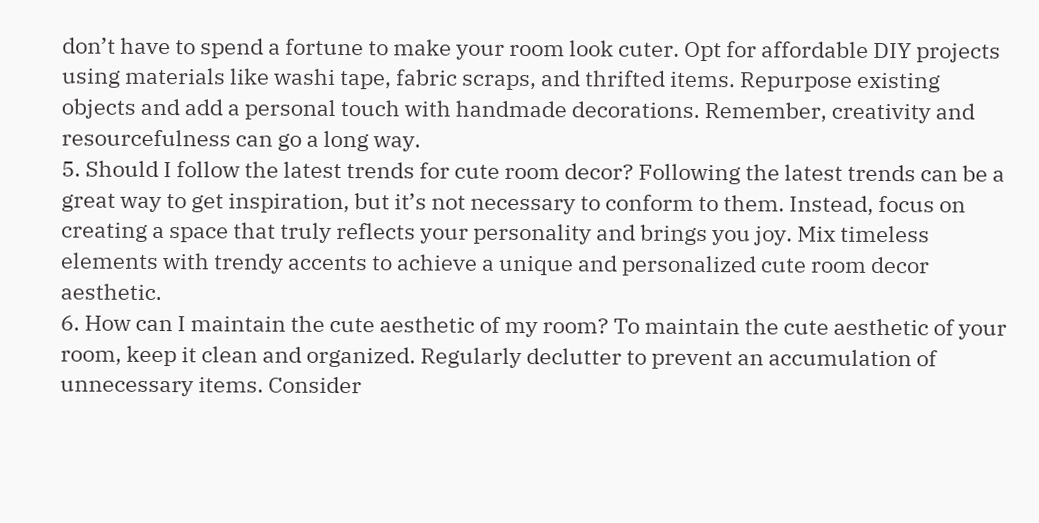don’t have to spend a fortune to make your room look cuter. Opt for affordable DIY projects using materials like washi tape, fabric scraps, and thrifted items. Repurpose existing objects and add a personal touch with handmade decorations. Remember, creativity and resourcefulness can go a long way.
5. Should I follow the latest trends for cute room decor? Following the latest trends can be a great way to get inspiration, but it’s not necessary to conform to them. Instead, focus on creating a space that truly reflects your personality and brings you joy. Mix timeless elements with trendy accents to achieve a unique and personalized cute room decor aesthetic.
6. How can I maintain the cute aesthetic of my room? To maintain the cute aesthetic of your room, keep it clean and organized. Regularly declutter to prevent an accumulation of unnecessary items. Consider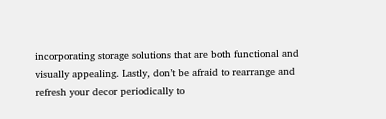incorporating storage solutions that are both functional and visually appealing. Lastly, don’t be afraid to rearrange and refresh your decor periodically to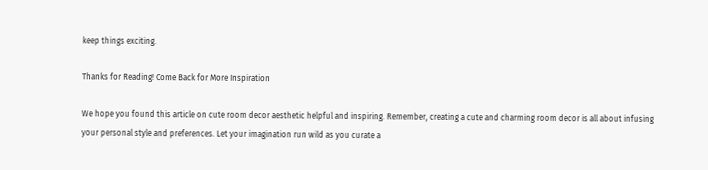keep things exciting.

Thanks for Reading! Come Back for More Inspiration

We hope you found this article on cute room decor aesthetic helpful and inspiring. Remember, creating a cute and charming room decor is all about infusing your personal style and preferences. Let your imagination run wild as you curate a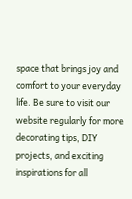space that brings joy and comfort to your everyday life. Be sure to visit our website regularly for more decorating tips, DIY projects, and exciting inspirations for all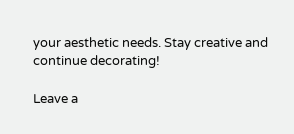your aesthetic needs. Stay creative and continue decorating!

Leave a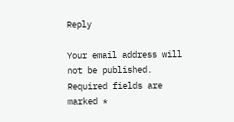Reply

Your email address will not be published. Required fields are marked *